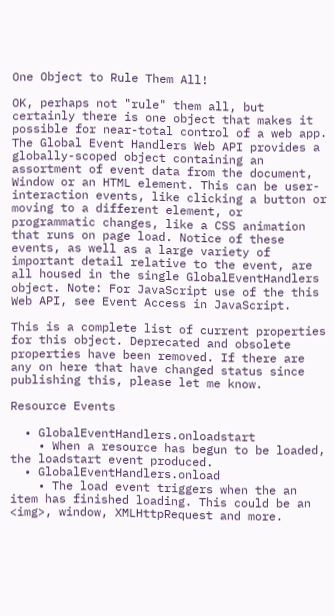One Object to Rule Them All!

OK, perhaps not "rule" them all, but certainly there is one object that makes it possible for near-total control of a web app. The Global Event Handlers Web API provides a globally-scoped object containing an assortment of event data from the document, Window or an HTML element. This can be user-interaction events, like clicking a button or moving to a different element, or programmatic changes, like a CSS animation that runs on page load. Notice of these events, as well as a large variety of important detail relative to the event, are all housed in the single GlobalEventHandlers object. Note: For JavaScript use of the this Web API, see Event Access in JavaScript.

This is a complete list of current properties for this object. Deprecated and obsolete properties have been removed. If there are any on here that have changed status since publishing this, please let me know.

Resource Events

  • GlobalEventHandlers.onloadstart
    • When a resource has begun to be loaded, the loadstart event produced.
  • GlobalEventHandlers.onload
    • The load event triggers when the an item has finished loading. This could be an <img>, window, XMLHttpRequest and more.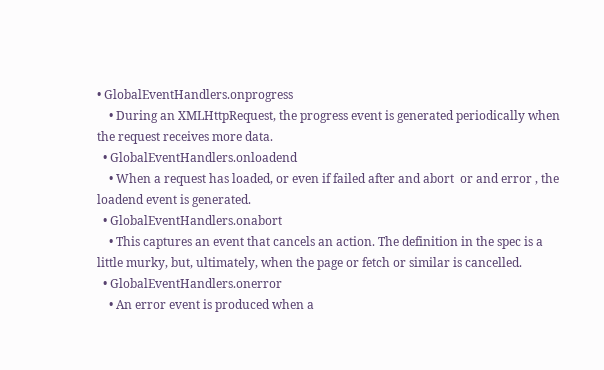• GlobalEventHandlers.onprogress
    • During an XMLHttpRequest, the progress event is generated periodically when the request receives more data.
  • GlobalEventHandlers.onloadend
    • When a request has loaded, or even if failed after and abort  or and error , the loadend event is generated.
  • GlobalEventHandlers.onabort
    • This captures an event that cancels an action. The definition in the spec is a little murky, but, ultimately, when the page or fetch or similar is cancelled.
  • GlobalEventHandlers.onerror
    • An error event is produced when a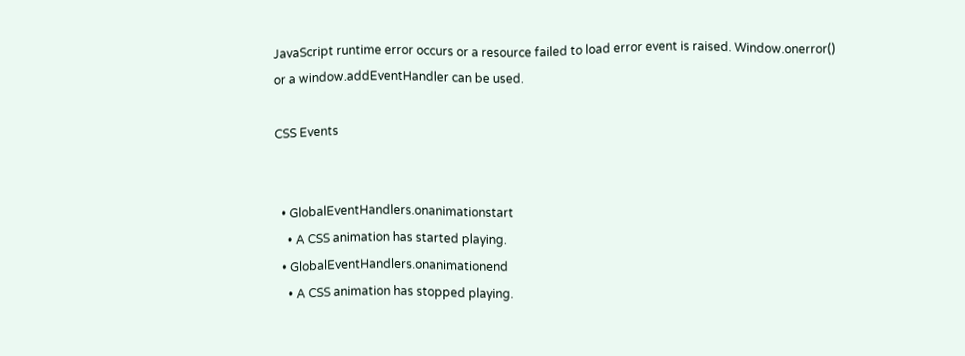JavaScript runtime error occurs or a resource failed to load error event is raised. Window.onerror() or a window.addEventHandler can be used.

CSS Events


  • GlobalEventHandlers.onanimationstart
    • A CSS animation has started playing.
  • GlobalEventHandlers.onanimationend
    • A CSS animation has stopped playing.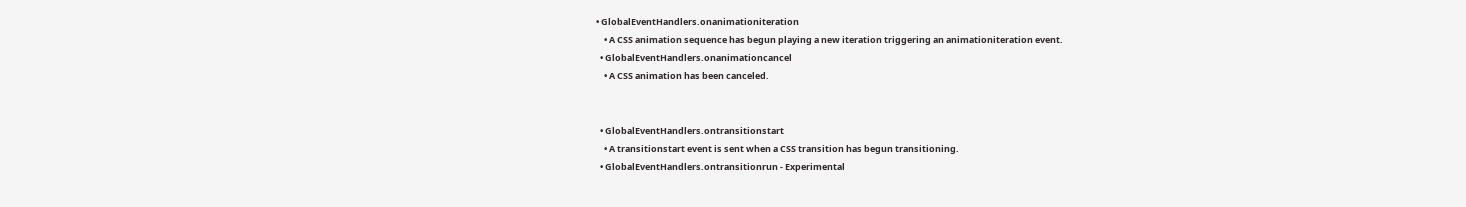• GlobalEventHandlers.onanimationiteration
    • A CSS animation sequence has begun playing a new iteration triggering an animationiteration event.
  • GlobalEventHandlers.onanimationcancel
    • A CSS animation has been canceled.


  • GlobalEventHandlers.ontransitionstart
    • A transitionstart event is sent when a CSS transition has begun transitioning.
  • GlobalEventHandlers.ontransitionrun - Experimental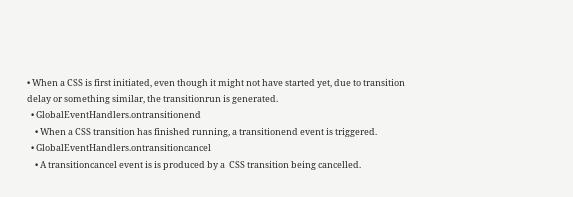• When a CSS is first initiated, even though it might not have started yet, due to transition delay or something similar, the transitionrun is generated.
  • GlobalEventHandlers.ontransitionend
    • When a CSS transition has finished running, a transitionend event is triggered.
  • GlobalEventHandlers.ontransitioncancel
    • A transitioncancel event is is produced by a  CSS transition being cancelled.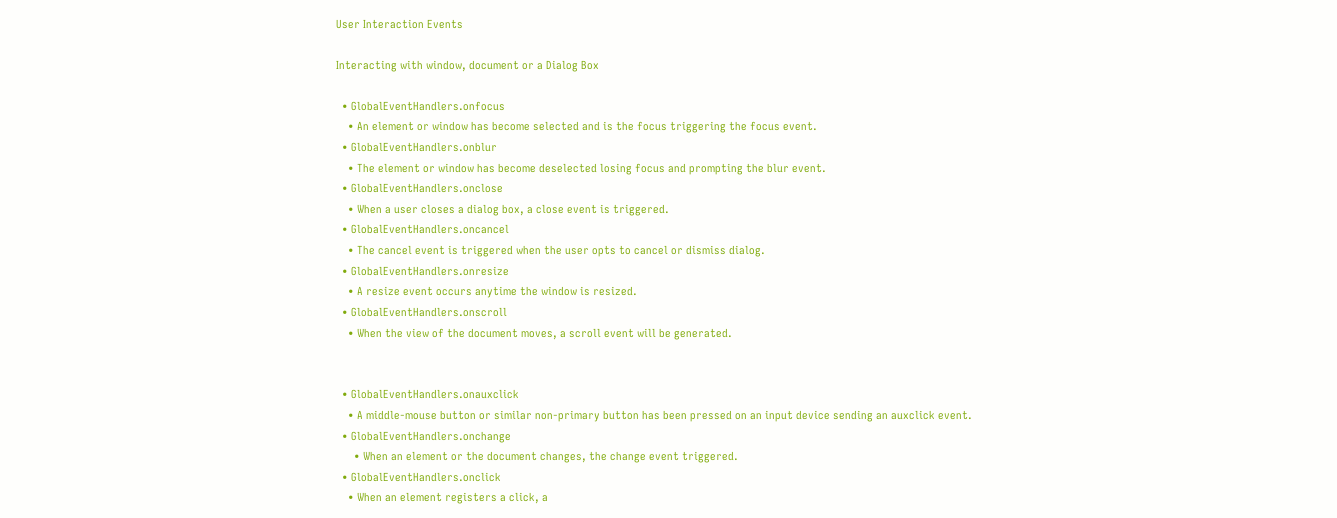User Interaction Events

Interacting with window, document or a Dialog Box

  • GlobalEventHandlers.onfocus
    • An element or window has become selected and is the focus triggering the focus event.
  • GlobalEventHandlers.onblur
    • The element or window has become deselected losing focus and prompting the blur event.
  • GlobalEventHandlers.onclose
    • When a user closes a dialog box, a close event is triggered.
  • GlobalEventHandlers.oncancel
    • The cancel event is triggered when the user opts to cancel or dismiss dialog.
  • GlobalEventHandlers.onresize
    • A resize event occurs anytime the window is resized.
  • GlobalEventHandlers.onscroll
    • When the view of the document moves, a scroll event will be generated.


  • GlobalEventHandlers.onauxclick
    • A middle-mouse button or similar non-primary button has been pressed on an input device sending an auxclick event.
  • GlobalEventHandlers.onchange
      • When an element or the document changes, the change event triggered.
  • GlobalEventHandlers.onclick
    • When an element registers a click, a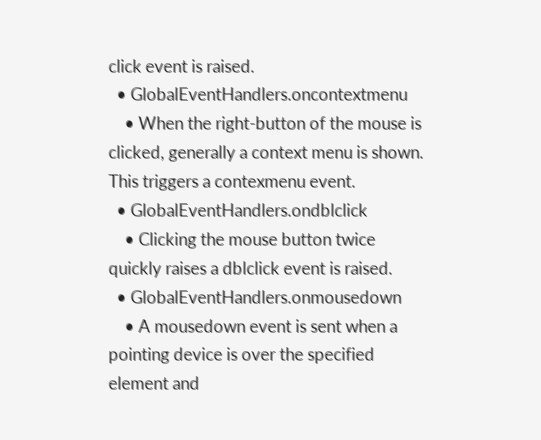click event is raised.
  • GlobalEventHandlers.oncontextmenu
    • When the right-button of the mouse is clicked, generally a context menu is shown. This triggers a contexmenu event.
  • GlobalEventHandlers.ondblclick
    • Clicking the mouse button twice quickly raises a dblclick event is raised.
  • GlobalEventHandlers.onmousedown
    • A mousedown event is sent when a pointing device is over the specified element and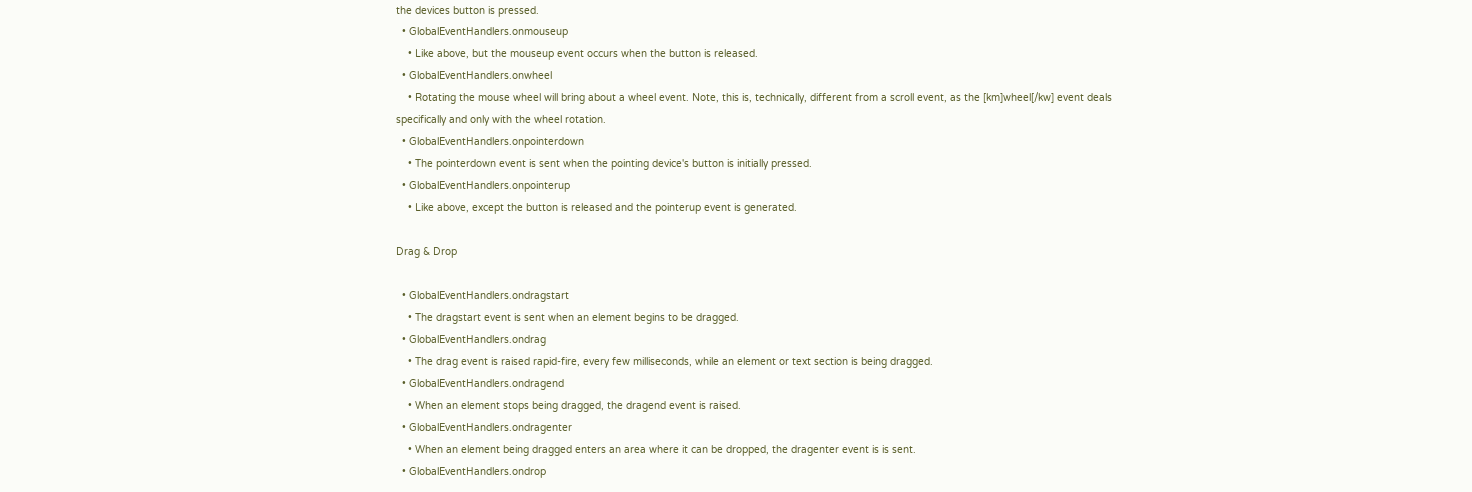the devices button is pressed.
  • GlobalEventHandlers.onmouseup
    • Like above, but the mouseup event occurs when the button is released.
  • GlobalEventHandlers.onwheel
    • Rotating the mouse wheel will bring about a wheel event. Note, this is, technically, different from a scroll event, as the [km]wheel[/kw] event deals specifically and only with the wheel rotation.
  • GlobalEventHandlers.onpointerdown
    • The pointerdown event is sent when the pointing device's button is initially pressed.
  • GlobalEventHandlers.onpointerup
    • Like above, except the button is released and the pointerup event is generated.

Drag & Drop

  • GlobalEventHandlers.ondragstart
    • The dragstart event is sent when an element begins to be dragged.
  • GlobalEventHandlers.ondrag
    • The drag event is raised rapid-fire, every few milliseconds, while an element or text section is being dragged.
  • GlobalEventHandlers.ondragend
    • When an element stops being dragged, the dragend event is raised.
  • GlobalEventHandlers.ondragenter
    • When an element being dragged enters an area where it can be dropped, the dragenter event is is sent.
  • GlobalEventHandlers.ondrop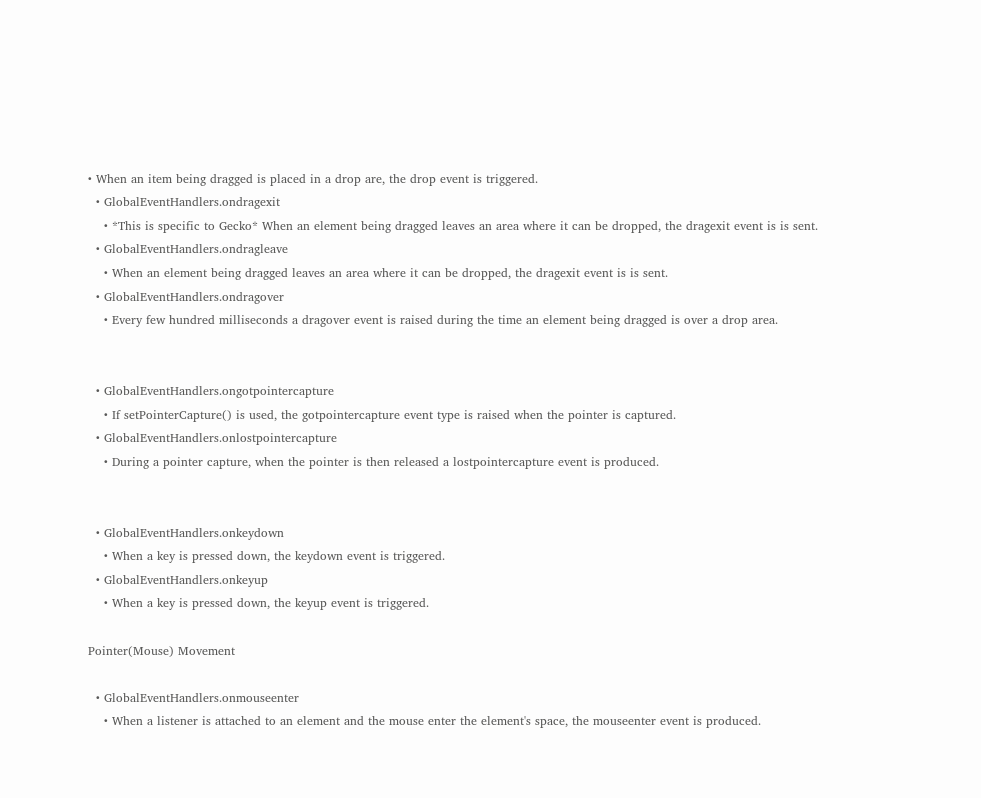• When an item being dragged is placed in a drop are, the drop event is triggered.
  • GlobalEventHandlers.ondragexit
    • *This is specific to Gecko* When an element being dragged leaves an area where it can be dropped, the dragexit event is is sent.
  • GlobalEventHandlers.ondragleave
    • When an element being dragged leaves an area where it can be dropped, the dragexit event is is sent.
  • GlobalEventHandlers.ondragover
    • Every few hundred milliseconds a dragover event is raised during the time an element being dragged is over a drop area.


  • GlobalEventHandlers.ongotpointercapture
    • If setPointerCapture() is used, the gotpointercapture event type is raised when the pointer is captured.
  • GlobalEventHandlers.onlostpointercapture
    • During a pointer capture, when the pointer is then released a lostpointercapture event is produced.


  • GlobalEventHandlers.onkeydown
    • When a key is pressed down, the keydown event is triggered.
  • GlobalEventHandlers.onkeyup
    • When a key is pressed down, the keyup event is triggered.

Pointer(Mouse) Movement

  • GlobalEventHandlers.onmouseenter
    • When a listener is attached to an element and the mouse enter the element's space, the mouseenter event is produced.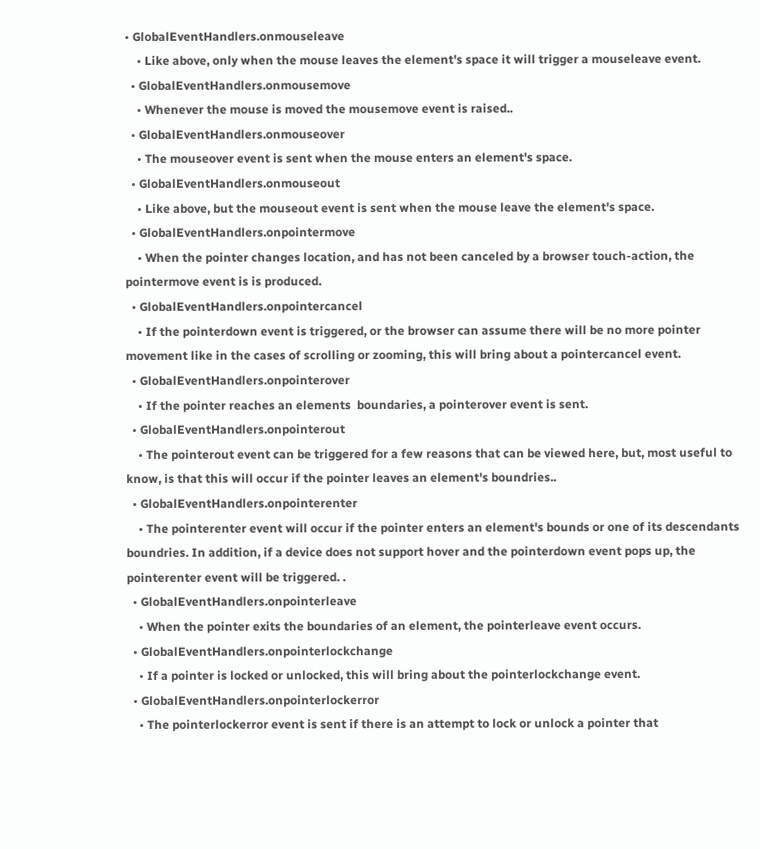• GlobalEventHandlers.onmouseleave
    • Like above, only when the mouse leaves the element's space it will trigger a mouseleave event.
  • GlobalEventHandlers.onmousemove
    • Whenever the mouse is moved the mousemove event is raised..
  • GlobalEventHandlers.onmouseover
    • The mouseover event is sent when the mouse enters an element's space.
  • GlobalEventHandlers.onmouseout
    • Like above, but the mouseout event is sent when the mouse leave the element's space.
  • GlobalEventHandlers.onpointermove
    • When the pointer changes location, and has not been canceled by a browser touch-action, the pointermove event is is produced.
  • GlobalEventHandlers.onpointercancel
    • If the pointerdown event is triggered, or the browser can assume there will be no more pointer movement like in the cases of scrolling or zooming, this will bring about a pointercancel event.
  • GlobalEventHandlers.onpointerover
    • If the pointer reaches an elements  boundaries, a pointerover event is sent.
  • GlobalEventHandlers.onpointerout
    • The pointerout event can be triggered for a few reasons that can be viewed here, but, most useful to know, is that this will occur if the pointer leaves an element's boundries..
  • GlobalEventHandlers.onpointerenter
    • The pointerenter event will occur if the pointer enters an element's bounds or one of its descendants boundries. In addition, if a device does not support hover and the pointerdown event pops up, the pointerenter event will be triggered. .
  • GlobalEventHandlers.onpointerleave
    • When the pointer exits the boundaries of an element, the pointerleave event occurs.
  • GlobalEventHandlers.onpointerlockchange
    • If a pointer is locked or unlocked, this will bring about the pointerlockchange event.
  • GlobalEventHandlers.onpointerlockerror
    • The pointerlockerror event is sent if there is an attempt to lock or unlock a pointer that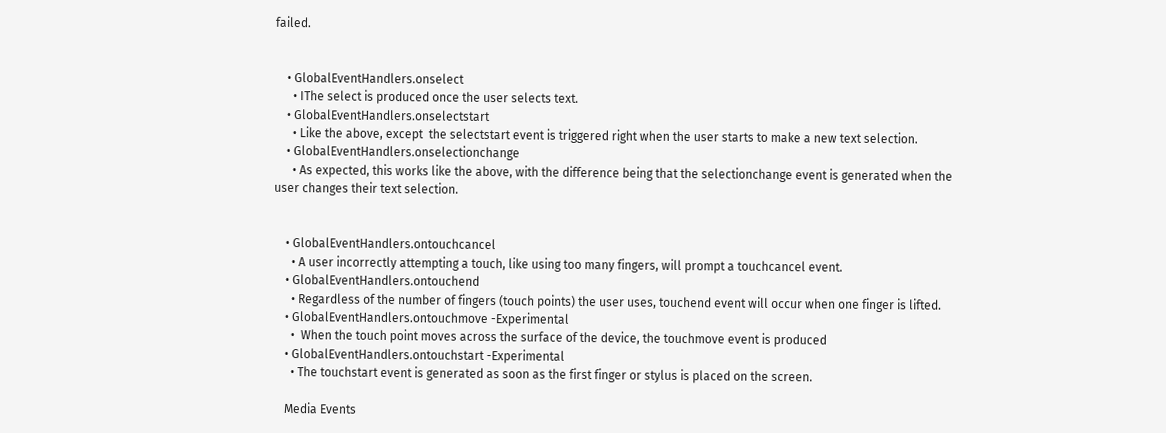failed.


    • GlobalEventHandlers.onselect
      • IThe select is produced once the user selects text.
    • GlobalEventHandlers.onselectstart
      • Like the above, except  the selectstart event is triggered right when the user starts to make a new text selection.
    • GlobalEventHandlers.onselectionchange
      • As expected, this works like the above, with the difference being that the selectionchange event is generated when the user changes their text selection.


    • GlobalEventHandlers.ontouchcancel
      • A user incorrectly attempting a touch, like using too many fingers, will prompt a touchcancel event.
    • GlobalEventHandlers.ontouchend
      • Regardless of the number of fingers (touch points) the user uses, touchend event will occur when one finger is lifted.
    • GlobalEventHandlers.ontouchmove -Experimental
      •  When the touch point moves across the surface of the device, the touchmove event is produced
    • GlobalEventHandlers.ontouchstart -Experimental
      • The touchstart event is generated as soon as the first finger or stylus is placed on the screen.

    Media Events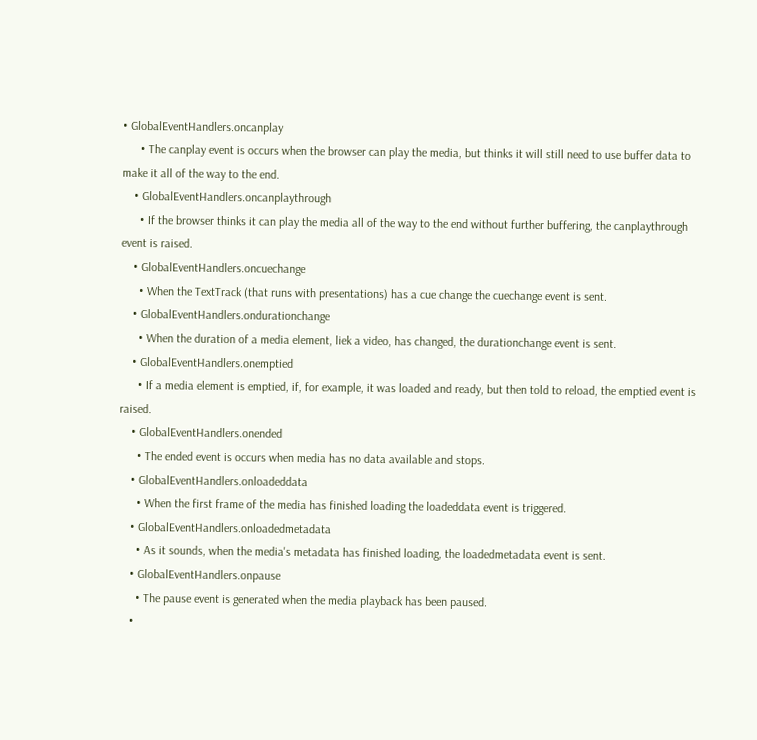• GlobalEventHandlers.oncanplay
      • The canplay event is occurs when the browser can play the media, but thinks it will still need to use buffer data to make it all of the way to the end.
    • GlobalEventHandlers.oncanplaythrough
      • If the browser thinks it can play the media all of the way to the end without further buffering, the canplaythrough event is raised.
    • GlobalEventHandlers.oncuechange
      • When the TextTrack (that runs with presentations) has a cue change the cuechange event is sent.
    • GlobalEventHandlers.ondurationchange
      • When the duration of a media element, liek a video, has changed, the durationchange event is sent.
    • GlobalEventHandlers.onemptied
      • If a media element is emptied, if, for example, it was loaded and ready, but then told to reload, the emptied event is raised.
    • GlobalEventHandlers.onended
      • The ended event is occurs when media has no data available and stops.
    • GlobalEventHandlers.onloadeddata
      • When the first frame of the media has finished loading the loadeddata event is triggered.
    • GlobalEventHandlers.onloadedmetadata
      • As it sounds, when the media's metadata has finished loading, the loadedmetadata event is sent.
    • GlobalEventHandlers.onpause
      • The pause event is generated when the media playback has been paused.
    •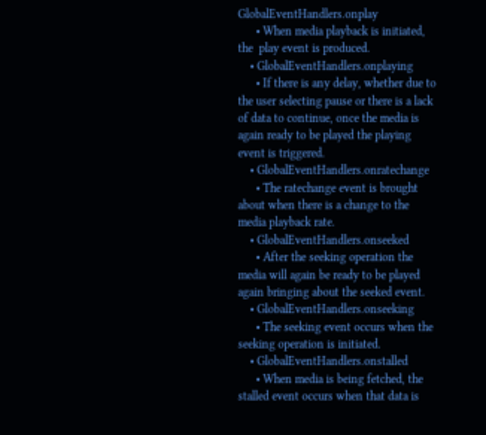GlobalEventHandlers.onplay
      • When media playback is initiated, the  play event is produced.
    • GlobalEventHandlers.onplaying
      • If there is any delay, whether due to the user selecting pause or there is a lack of data to continue, once the media is again ready to be played the playing event is triggered.
    • GlobalEventHandlers.onratechange
      • The ratechange event is brought about when there is a change to the media playback rate.
    • GlobalEventHandlers.onseeked
      • After the seeking operation the media will again be ready to be played again bringing about the seeked event.
    • GlobalEventHandlers.onseeking
      • The seeking event occurs when the seeking operation is initiated.
    • GlobalEventHandlers.onstalled
      • When media is being fetched, the stalled event occurs when that data is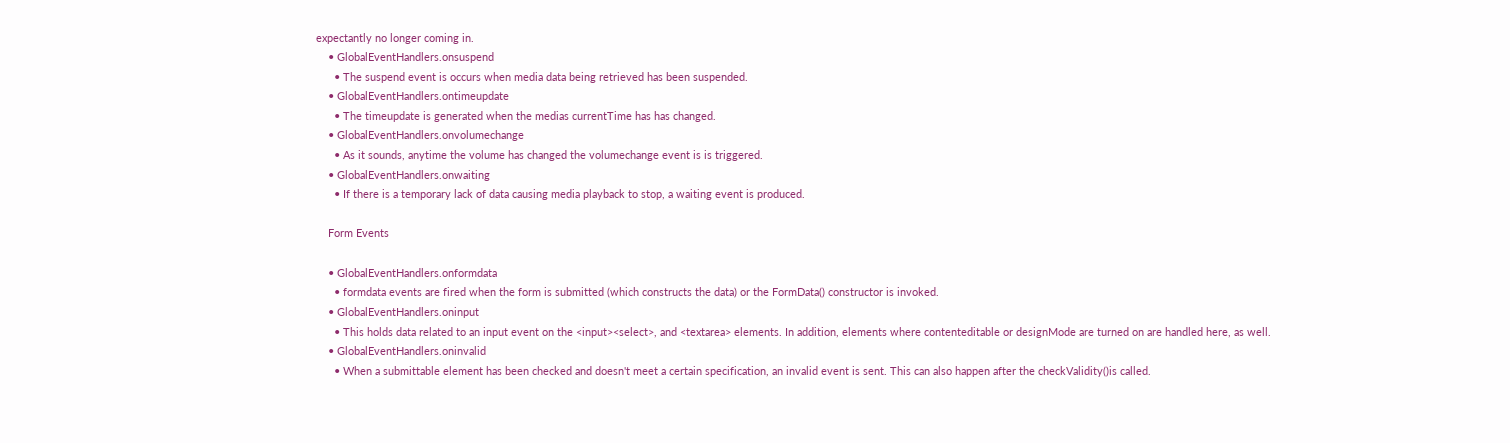expectantly no longer coming in.
    • GlobalEventHandlers.onsuspend
      • The suspend event is occurs when media data being retrieved has been suspended.
    • GlobalEventHandlers.ontimeupdate
      • The timeupdate is generated when the medias currentTime has has changed.
    • GlobalEventHandlers.onvolumechange
      • As it sounds, anytime the volume has changed the volumechange event is is triggered.
    • GlobalEventHandlers.onwaiting
      • If there is a temporary lack of data causing media playback to stop, a waiting event is produced.

    Form Events

    • GlobalEventHandlers.onformdata
      • formdata events are fired when the form is submitted (which constructs the data) or the FormData() constructor is invoked.
    • GlobalEventHandlers.oninput
      • This holds data related to an input event on the <input><select>, and <textarea> elements. In addition, elements where contenteditable or designMode are turned on are handled here, as well.
    • GlobalEventHandlers.oninvalid
      • When a submittable element has been checked and doesn't meet a certain specification, an invalid event is sent. This can also happen after the checkValidity()is called.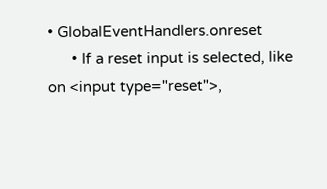• GlobalEventHandlers.onreset
      • If a reset input is selected, like on <input type="reset">,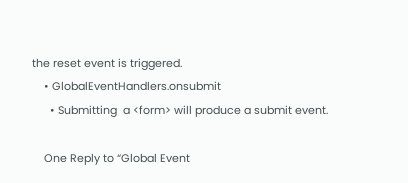the reset event is triggered.
    • GlobalEventHandlers.onsubmit
      • Submitting  a <form> will produce a submit event.

    One Reply to “Global Event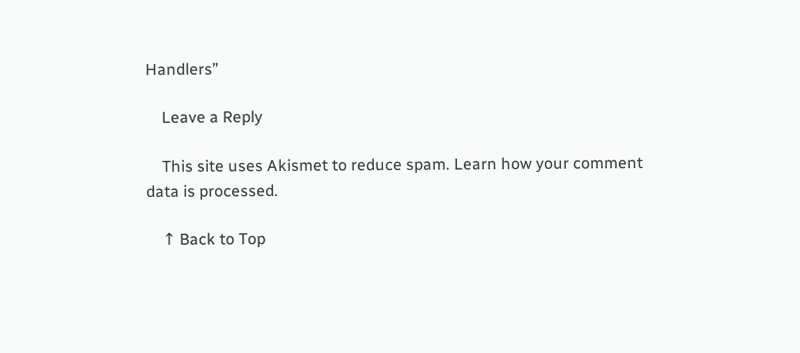Handlers”

    Leave a Reply

    This site uses Akismet to reduce spam. Learn how your comment data is processed.

    ↑ Back to Top